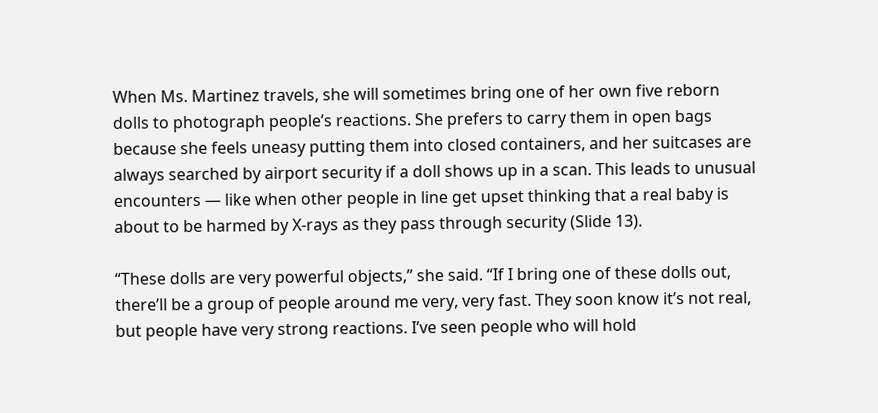When Ms. Martinez travels, she will sometimes bring one of her own five reborn dolls to photograph people’s reactions. She prefers to carry them in open bags because she feels uneasy putting them into closed containers, and her suitcases are always searched by airport security if a doll shows up in a scan. This leads to unusual encounters — like when other people in line get upset thinking that a real baby is about to be harmed by X-rays as they pass through security (Slide 13).

“These dolls are very powerful objects,” she said. “If I bring one of these dolls out, there’ll be a group of people around me very, very fast. They soon know it’s not real, but people have very strong reactions. I’ve seen people who will hold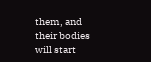them, and their bodies will start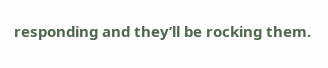responding and they’ll be rocking them.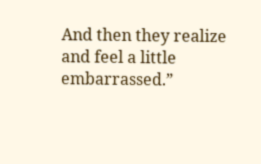And then they realize and feel a little embarrassed.”